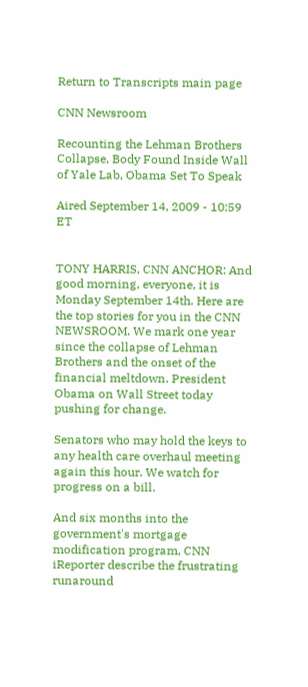Return to Transcripts main page

CNN Newsroom

Recounting the Lehman Brothers Collapse, Body Found Inside Wall of Yale Lab, Obama Set To Speak

Aired September 14, 2009 - 10:59   ET


TONY HARRIS, CNN ANCHOR: And good morning, everyone, it is Monday September 14th. Here are the top stories for you in the CNN NEWSROOM. We mark one year since the collapse of Lehman Brothers and the onset of the financial meltdown. President Obama on Wall Street today pushing for change.

Senators who may hold the keys to any health care overhaul meeting again this hour. We watch for progress on a bill.

And six months into the government's mortgage modification program, CNN iReporter describe the frustrating runaround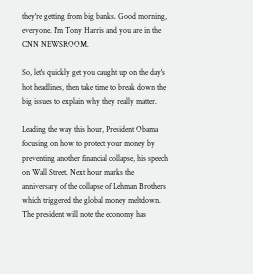they're getting from big banks. Good morning, everyone. I'm Tony Harris and you are in the CNN NEWSROOM.

So, let's quickly get you caught up on the day's hot headlines, then take time to break down the big issues to explain why they really matter.

Leading the way this hour, President Obama focusing on how to protect your money by preventing another financial collapse, his speech on Wall Street. Next hour marks the anniversary of the collapse of Lehman Brothers which triggered the global money meltdown. The president will note the economy has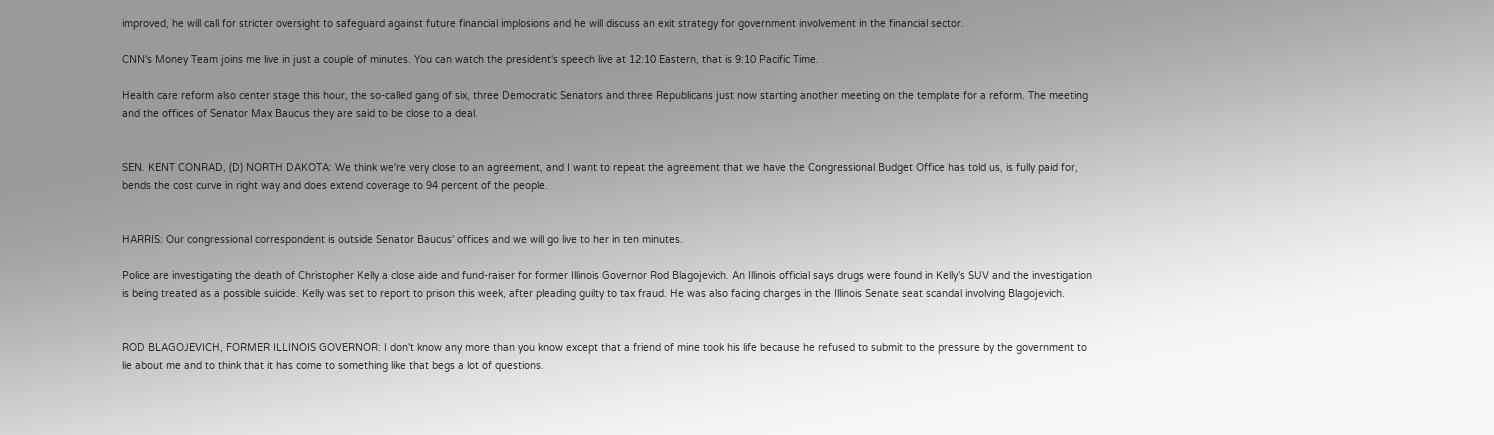improved, he will call for stricter oversight to safeguard against future financial implosions and he will discuss an exit strategy for government involvement in the financial sector.

CNN's Money Team joins me live in just a couple of minutes. You can watch the president's speech live at 12:10 Eastern, that is 9:10 Pacific Time.

Health care reform also center stage this hour, the so-called gang of six, three Democratic Senators and three Republicans just now starting another meeting on the template for a reform. The meeting and the offices of Senator Max Baucus they are said to be close to a deal.


SEN. KENT CONRAD, (D) NORTH DAKOTA: We think we're very close to an agreement, and I want to repeat the agreement that we have the Congressional Budget Office has told us, is fully paid for, bends the cost curve in right way and does extend coverage to 94 percent of the people.


HARRIS: Our congressional correspondent is outside Senator Baucus' offices and we will go live to her in ten minutes.

Police are investigating the death of Christopher Kelly a close aide and fund-raiser for former Illinois Governor Rod Blagojevich. An Illinois official says drugs were found in Kelly's SUV and the investigation is being treated as a possible suicide. Kelly was set to report to prison this week, after pleading guilty to tax fraud. He was also facing charges in the Illinois Senate seat scandal involving Blagojevich.


ROD BLAGOJEVICH, FORMER ILLINOIS GOVERNOR: I don't know any more than you know except that a friend of mine took his life because he refused to submit to the pressure by the government to lie about me and to think that it has come to something like that begs a lot of questions.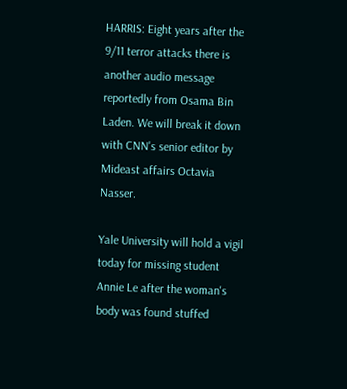HARRIS: Eight years after the 9/11 terror attacks there is another audio message reportedly from Osama Bin Laden. We will break it down with CNN's senior editor by Mideast affairs Octavia Nasser.

Yale University will hold a vigil today for missing student Annie Le after the woman's body was found stuffed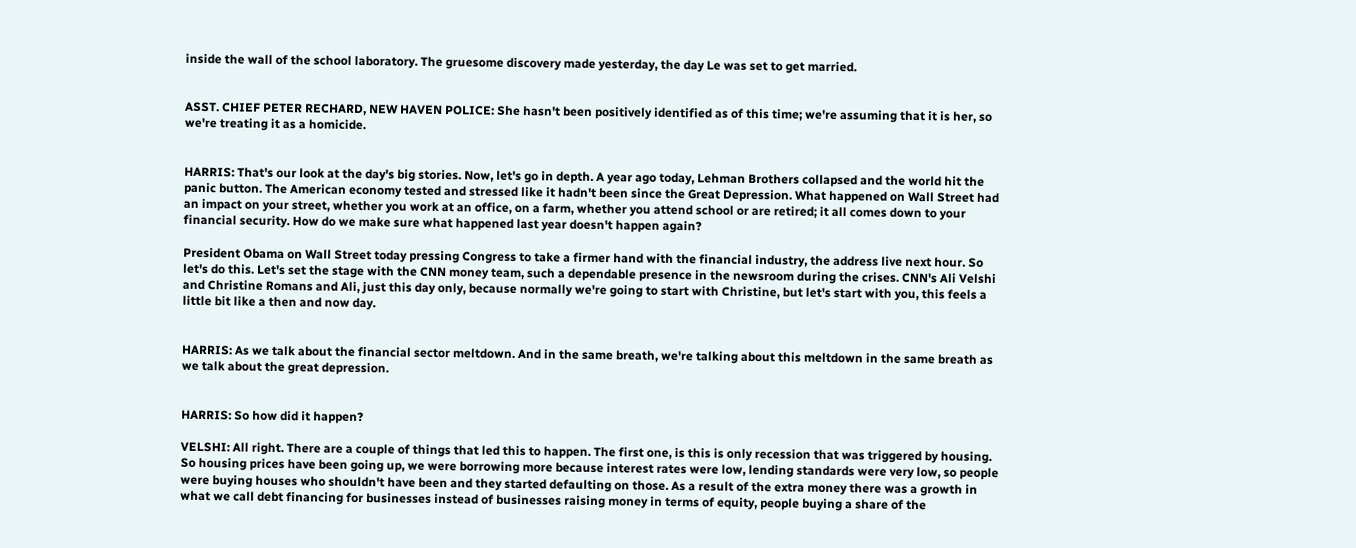inside the wall of the school laboratory. The gruesome discovery made yesterday, the day Le was set to get married.


ASST. CHIEF PETER RECHARD, NEW HAVEN POLICE: She hasn't been positively identified as of this time; we're assuming that it is her, so we're treating it as a homicide.


HARRIS: That's our look at the day's big stories. Now, let's go in depth. A year ago today, Lehman Brothers collapsed and the world hit the panic button. The American economy tested and stressed like it hadn't been since the Great Depression. What happened on Wall Street had an impact on your street, whether you work at an office, on a farm, whether you attend school or are retired; it all comes down to your financial security. How do we make sure what happened last year doesn't happen again?

President Obama on Wall Street today pressing Congress to take a firmer hand with the financial industry, the address live next hour. So let's do this. Let's set the stage with the CNN money team, such a dependable presence in the newsroom during the crises. CNN's Ali Velshi and Christine Romans and Ali, just this day only, because normally we're going to start with Christine, but let's start with you, this feels a little bit like a then and now day.


HARRIS: As we talk about the financial sector meltdown. And in the same breath, we're talking about this meltdown in the same breath as we talk about the great depression.


HARRIS: So how did it happen?

VELSHI: All right. There are a couple of things that led this to happen. The first one, is this is only recession that was triggered by housing. So housing prices have been going up, we were borrowing more because interest rates were low, lending standards were very low, so people were buying houses who shouldn't have been and they started defaulting on those. As a result of the extra money there was a growth in what we call debt financing for businesses instead of businesses raising money in terms of equity, people buying a share of the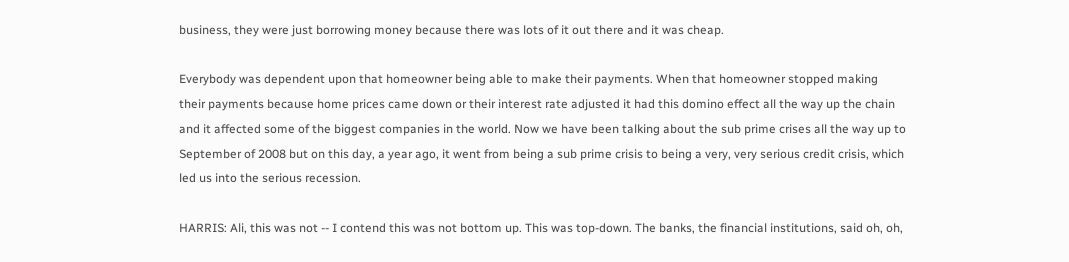business, they were just borrowing money because there was lots of it out there and it was cheap.

Everybody was dependent upon that homeowner being able to make their payments. When that homeowner stopped making their payments because home prices came down or their interest rate adjusted it had this domino effect all the way up the chain and it affected some of the biggest companies in the world. Now we have been talking about the sub prime crises all the way up to September of 2008 but on this day, a year ago, it went from being a sub prime crisis to being a very, very serious credit crisis, which led us into the serious recession.

HARRIS: Ali, this was not -- I contend this was not bottom up. This was top-down. The banks, the financial institutions, said oh, oh,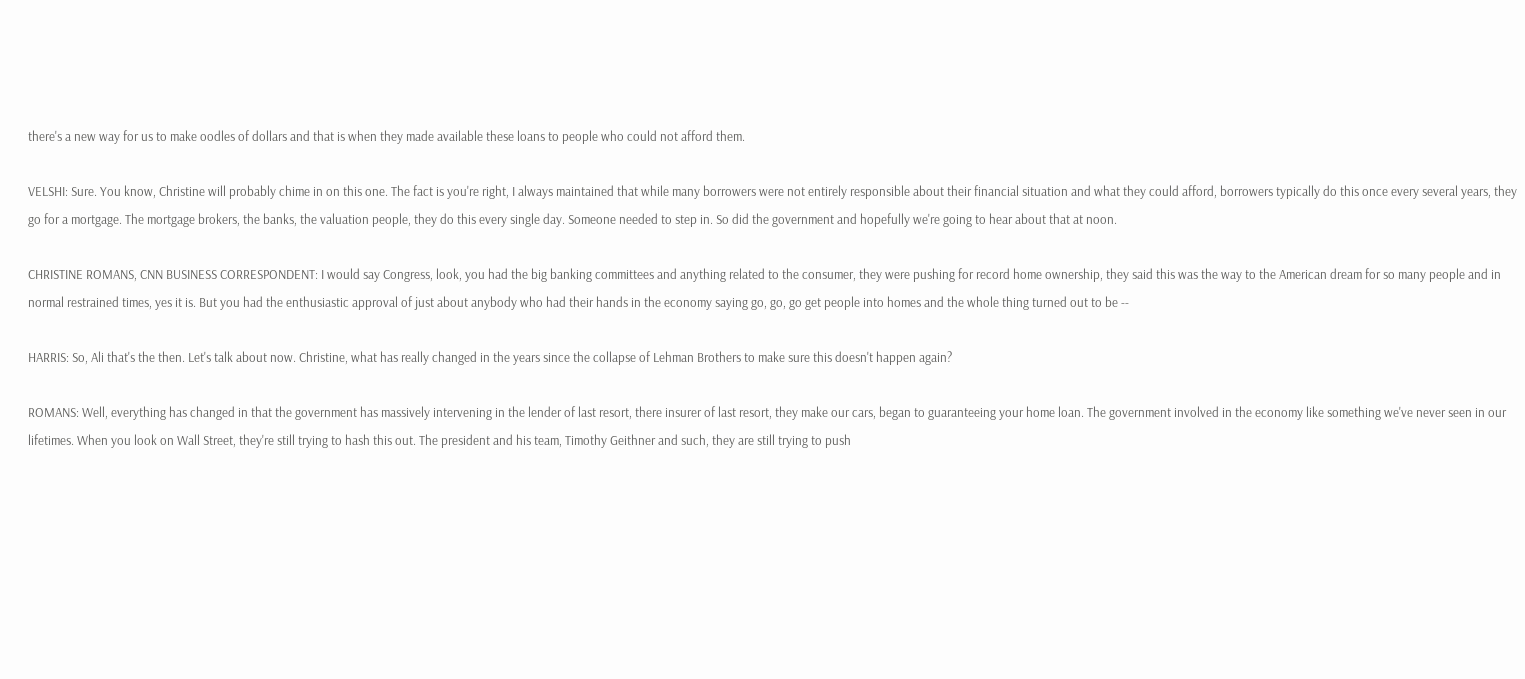there's a new way for us to make oodles of dollars and that is when they made available these loans to people who could not afford them.

VELSHI: Sure. You know, Christine will probably chime in on this one. The fact is you're right, I always maintained that while many borrowers were not entirely responsible about their financial situation and what they could afford, borrowers typically do this once every several years, they go for a mortgage. The mortgage brokers, the banks, the valuation people, they do this every single day. Someone needed to step in. So did the government and hopefully we're going to hear about that at noon.

CHRISTINE ROMANS, CNN BUSINESS CORRESPONDENT: I would say Congress, look, you had the big banking committees and anything related to the consumer, they were pushing for record home ownership, they said this was the way to the American dream for so many people and in normal restrained times, yes it is. But you had the enthusiastic approval of just about anybody who had their hands in the economy saying go, go, go get people into homes and the whole thing turned out to be --

HARRIS: So, Ali that's the then. Let's talk about now. Christine, what has really changed in the years since the collapse of Lehman Brothers to make sure this doesn't happen again?

ROMANS: Well, everything has changed in that the government has massively intervening in the lender of last resort, there insurer of last resort, they make our cars, began to guaranteeing your home loan. The government involved in the economy like something we've never seen in our lifetimes. When you look on Wall Street, they're still trying to hash this out. The president and his team, Timothy Geithner and such, they are still trying to push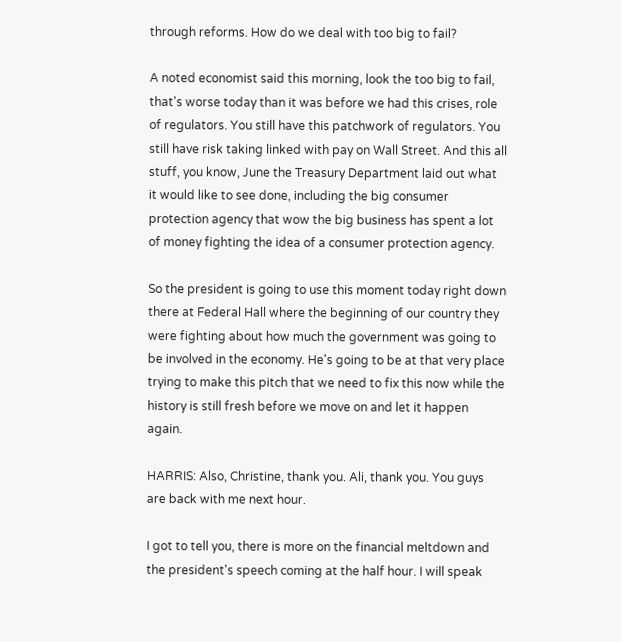through reforms. How do we deal with too big to fail?

A noted economist said this morning, look the too big to fail, that's worse today than it was before we had this crises, role of regulators. You still have this patchwork of regulators. You still have risk taking linked with pay on Wall Street. And this all stuff, you know, June the Treasury Department laid out what it would like to see done, including the big consumer protection agency that wow the big business has spent a lot of money fighting the idea of a consumer protection agency.

So the president is going to use this moment today right down there at Federal Hall where the beginning of our country they were fighting about how much the government was going to be involved in the economy. He's going to be at that very place trying to make this pitch that we need to fix this now while the history is still fresh before we move on and let it happen again.

HARRIS: Also, Christine, thank you. Ali, thank you. You guys are back with me next hour.

I got to tell you, there is more on the financial meltdown and the president's speech coming at the half hour. I will speak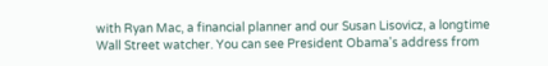with Ryan Mac, a financial planner and our Susan Lisovicz, a longtime Wall Street watcher. You can see President Obama's address from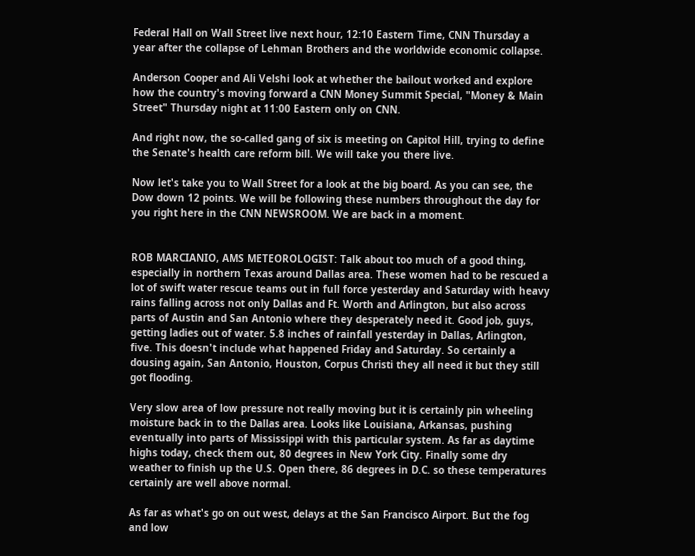Federal Hall on Wall Street live next hour, 12:10 Eastern Time, CNN Thursday a year after the collapse of Lehman Brothers and the worldwide economic collapse.

Anderson Cooper and Ali Velshi look at whether the bailout worked and explore how the country's moving forward a CNN Money Summit Special, "Money & Main Street" Thursday night at 11:00 Eastern only on CNN.

And right now, the so-called gang of six is meeting on Capitol Hill, trying to define the Senate's health care reform bill. We will take you there live.

Now let's take you to Wall Street for a look at the big board. As you can see, the Dow down 12 points. We will be following these numbers throughout the day for you right here in the CNN NEWSROOM. We are back in a moment.


ROB MARCIANIO, AMS METEOROLOGIST: Talk about too much of a good thing, especially in northern Texas around Dallas area. These women had to be rescued a lot of swift water rescue teams out in full force yesterday and Saturday with heavy rains falling across not only Dallas and Ft. Worth and Arlington, but also across parts of Austin and San Antonio where they desperately need it. Good job, guys, getting ladies out of water. 5.8 inches of rainfall yesterday in Dallas, Arlington, five. This doesn't include what happened Friday and Saturday. So certainly a dousing again, San Antonio, Houston, Corpus Christi they all need it but they still got flooding.

Very slow area of low pressure not really moving but it is certainly pin wheeling moisture back in to the Dallas area. Looks like Louisiana, Arkansas, pushing eventually into parts of Mississippi with this particular system. As far as daytime highs today, check them out, 80 degrees in New York City. Finally some dry weather to finish up the U.S. Open there, 86 degrees in D.C. so these temperatures certainly are well above normal.

As far as what's go on out west, delays at the San Francisco Airport. But the fog and low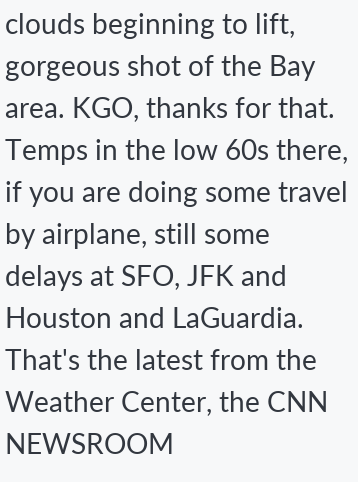clouds beginning to lift, gorgeous shot of the Bay area. KGO, thanks for that. Temps in the low 60s there, if you are doing some travel by airplane, still some delays at SFO, JFK and Houston and LaGuardia. That's the latest from the Weather Center, the CNN NEWSROOM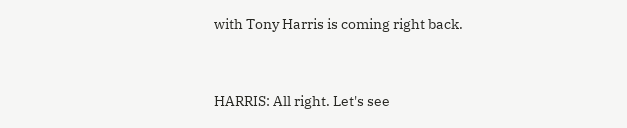with Tony Harris is coming right back.


HARRIS: All right. Let's see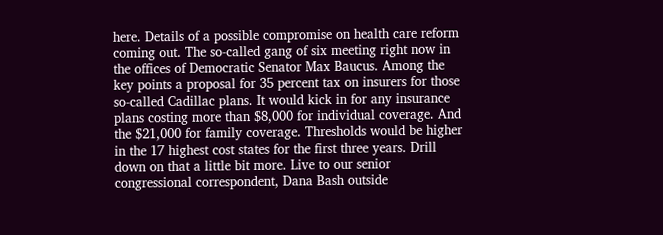here. Details of a possible compromise on health care reform coming out. The so-called gang of six meeting right now in the offices of Democratic Senator Max Baucus. Among the key points a proposal for 35 percent tax on insurers for those so-called Cadillac plans. It would kick in for any insurance plans costing more than $8,000 for individual coverage. And the $21,000 for family coverage. Thresholds would be higher in the 17 highest cost states for the first three years. Drill down on that a little bit more. Live to our senior congressional correspondent, Dana Bash outside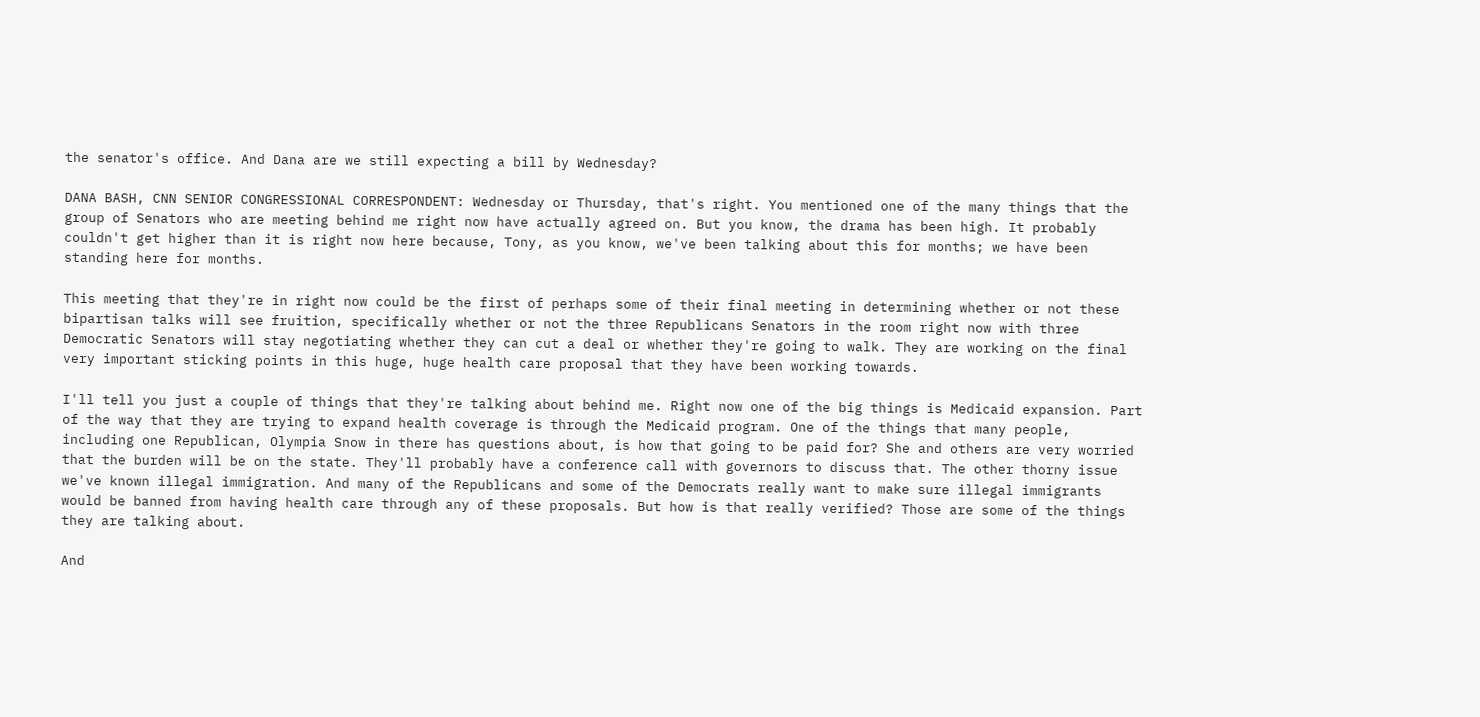the senator's office. And Dana are we still expecting a bill by Wednesday?

DANA BASH, CNN SENIOR CONGRESSIONAL CORRESPONDENT: Wednesday or Thursday, that's right. You mentioned one of the many things that the group of Senators who are meeting behind me right now have actually agreed on. But you know, the drama has been high. It probably couldn't get higher than it is right now here because, Tony, as you know, we've been talking about this for months; we have been standing here for months.

This meeting that they're in right now could be the first of perhaps some of their final meeting in determining whether or not these bipartisan talks will see fruition, specifically whether or not the three Republicans Senators in the room right now with three Democratic Senators will stay negotiating whether they can cut a deal or whether they're going to walk. They are working on the final very important sticking points in this huge, huge health care proposal that they have been working towards.

I'll tell you just a couple of things that they're talking about behind me. Right now one of the big things is Medicaid expansion. Part of the way that they are trying to expand health coverage is through the Medicaid program. One of the things that many people, including one Republican, Olympia Snow in there has questions about, is how that going to be paid for? She and others are very worried that the burden will be on the state. They'll probably have a conference call with governors to discuss that. The other thorny issue we've known illegal immigration. And many of the Republicans and some of the Democrats really want to make sure illegal immigrants would be banned from having health care through any of these proposals. But how is that really verified? Those are some of the things they are talking about.

And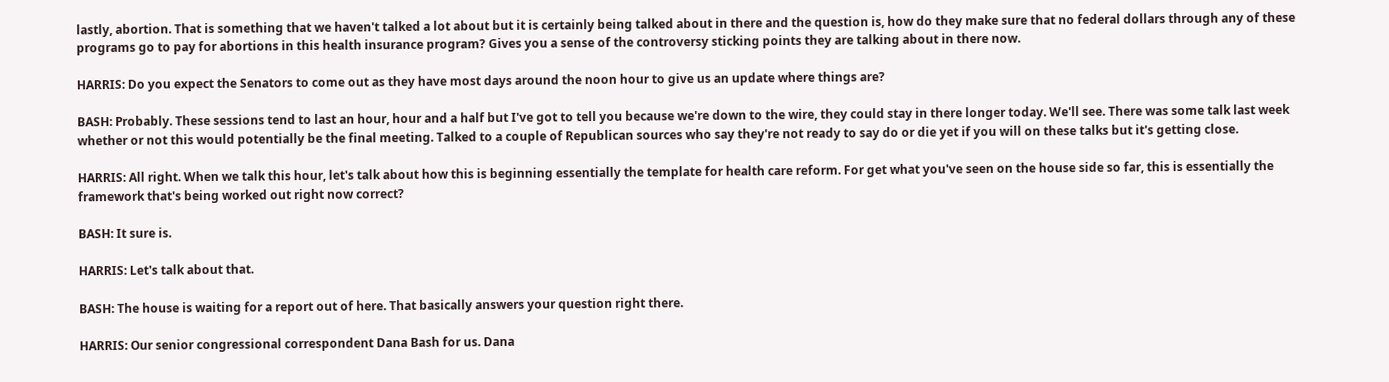lastly, abortion. That is something that we haven't talked a lot about but it is certainly being talked about in there and the question is, how do they make sure that no federal dollars through any of these programs go to pay for abortions in this health insurance program? Gives you a sense of the controversy sticking points they are talking about in there now.

HARRIS: Do you expect the Senators to come out as they have most days around the noon hour to give us an update where things are?

BASH: Probably. These sessions tend to last an hour, hour and a half but I've got to tell you because we're down to the wire, they could stay in there longer today. We'll see. There was some talk last week whether or not this would potentially be the final meeting. Talked to a couple of Republican sources who say they're not ready to say do or die yet if you will on these talks but it's getting close.

HARRIS: All right. When we talk this hour, let's talk about how this is beginning essentially the template for health care reform. For get what you've seen on the house side so far, this is essentially the framework that's being worked out right now correct?

BASH: It sure is.

HARRIS: Let's talk about that.

BASH: The house is waiting for a report out of here. That basically answers your question right there.

HARRIS: Our senior congressional correspondent Dana Bash for us. Dana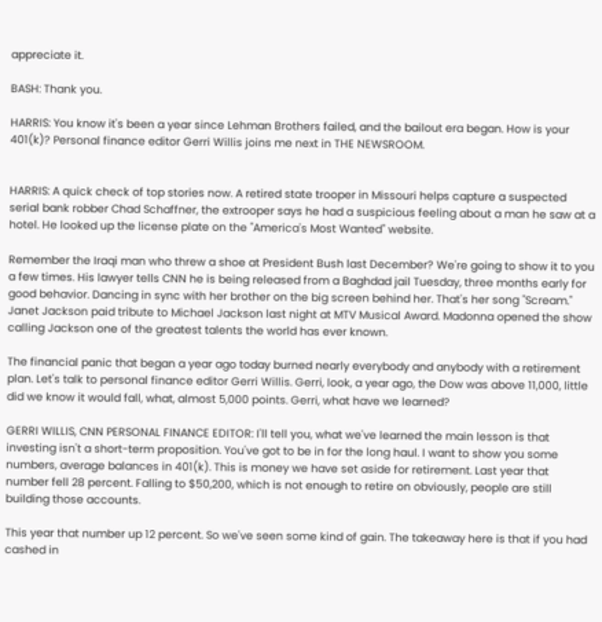appreciate it.

BASH: Thank you.

HARRIS: You know it's been a year since Lehman Brothers failed, and the bailout era began. How is your 401(k)? Personal finance editor Gerri Willis joins me next in THE NEWSROOM.


HARRIS: A quick check of top stories now. A retired state trooper in Missouri helps capture a suspected serial bank robber Chad Schaffner, the extrooper says he had a suspicious feeling about a man he saw at a hotel. He looked up the license plate on the "America's Most Wanted" website.

Remember the Iraqi man who threw a shoe at President Bush last December? We're going to show it to you a few times. His lawyer tells CNN he is being released from a Baghdad jail Tuesday, three months early for good behavior. Dancing in sync with her brother on the big screen behind her. That's her song "Scream." Janet Jackson paid tribute to Michael Jackson last night at MTV Musical Award. Madonna opened the show calling Jackson one of the greatest talents the world has ever known.

The financial panic that began a year ago today burned nearly everybody and anybody with a retirement plan. Let's talk to personal finance editor Gerri Willis. Gerri, look, a year ago, the Dow was above 11,000, little did we know it would fall, what, almost 5,000 points. Gerri, what have we learned?

GERRI WILLIS, CNN PERSONAL FINANCE EDITOR: I'll tell you, what we've learned the main lesson is that investing isn't a short-term proposition. You've got to be in for the long haul. I want to show you some numbers, average balances in 401(k). This is money we have set aside for retirement. Last year that number fell 28 percent. Falling to $50,200, which is not enough to retire on obviously, people are still building those accounts.

This year that number up 12 percent. So we've seen some kind of gain. The takeaway here is that if you had cashed in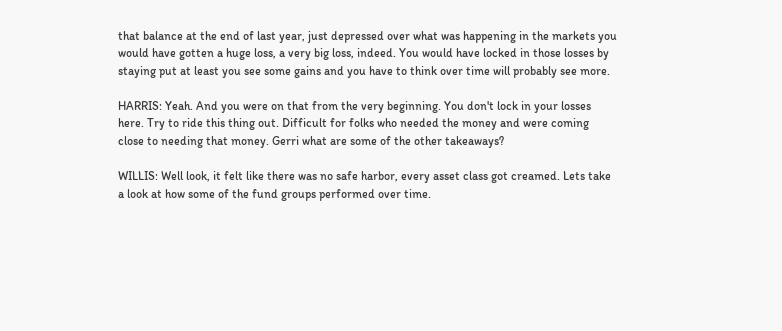that balance at the end of last year, just depressed over what was happening in the markets you would have gotten a huge loss, a very big loss, indeed. You would have locked in those losses by staying put at least you see some gains and you have to think over time will probably see more.

HARRIS: Yeah. And you were on that from the very beginning. You don't lock in your losses here. Try to ride this thing out. Difficult for folks who needed the money and were coming close to needing that money. Gerri what are some of the other takeaways?

WILLIS: Well look, it felt like there was no safe harbor, every asset class got creamed. Lets take a look at how some of the fund groups performed over time.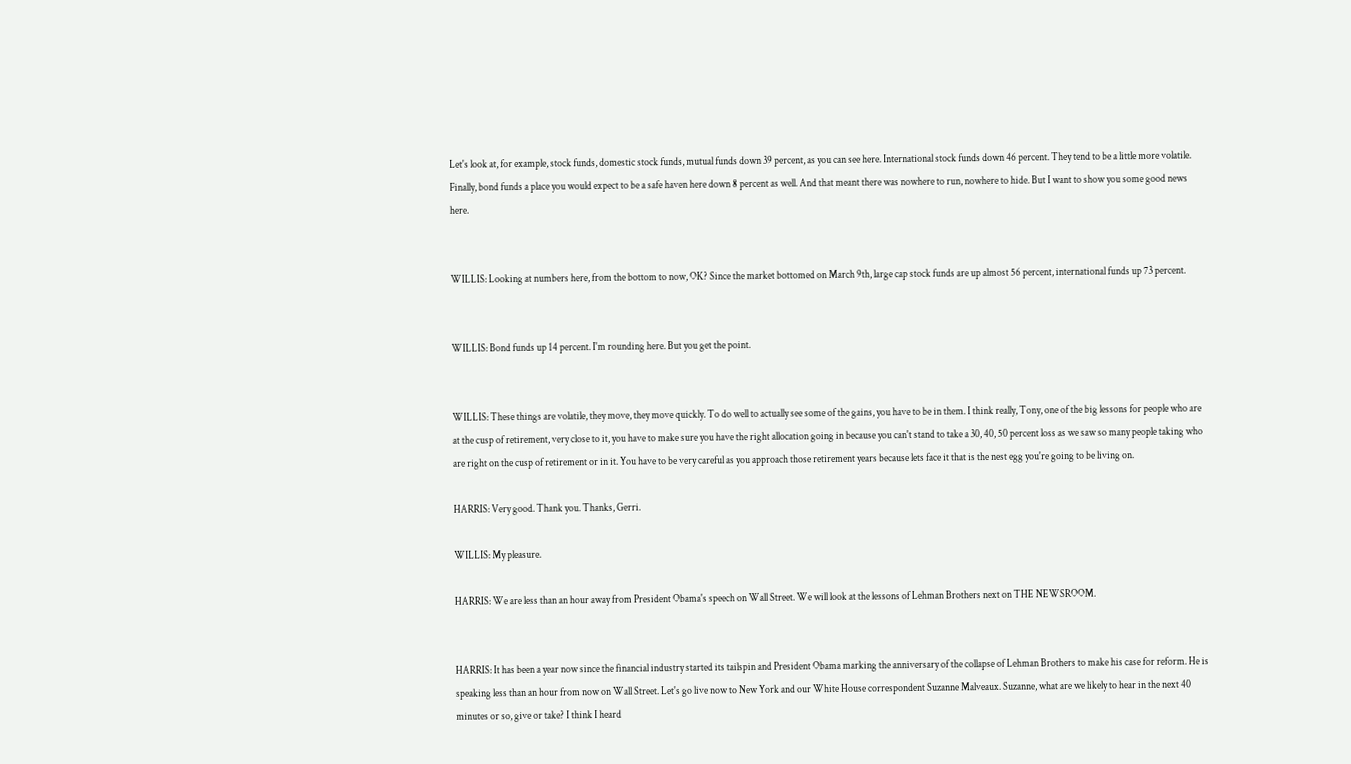Let's look at, for example, stock funds, domestic stock funds, mutual funds down 39 percent, as you can see here. International stock funds down 46 percent. They tend to be a little more volatile. Finally, bond funds a place you would expect to be a safe haven here down 8 percent as well. And that meant there was nowhere to run, nowhere to hide. But I want to show you some good news here.


WILLIS: Looking at numbers here, from the bottom to now, OK? Since the market bottomed on March 9th, large cap stock funds are up almost 56 percent, international funds up 73 percent.


WILLIS: Bond funds up 14 percent. I'm rounding here. But you get the point.


WILLIS: These things are volatile, they move, they move quickly. To do well to actually see some of the gains, you have to be in them. I think really, Tony, one of the big lessons for people who are at the cusp of retirement, very close to it, you have to make sure you have the right allocation going in because you can't stand to take a 30, 40, 50 percent loss as we saw so many people taking who are right on the cusp of retirement or in it. You have to be very careful as you approach those retirement years because lets face it that is the nest egg you're going to be living on.

HARRIS: Very good. Thank you. Thanks, Gerri.

WILLIS: My pleasure.

HARRIS: We are less than an hour away from President Obama's speech on Wall Street. We will look at the lessons of Lehman Brothers next on THE NEWSROOM.


HARRIS: It has been a year now since the financial industry started its tailspin and President Obama marking the anniversary of the collapse of Lehman Brothers to make his case for reform. He is speaking less than an hour from now on Wall Street. Let's go live now to New York and our White House correspondent Suzanne Malveaux. Suzanne, what are we likely to hear in the next 40 minutes or so, give or take? I think I heard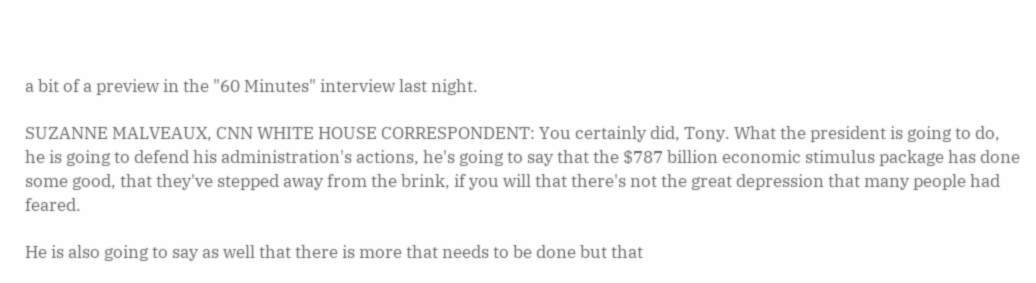a bit of a preview in the "60 Minutes" interview last night.

SUZANNE MALVEAUX, CNN WHITE HOUSE CORRESPONDENT: You certainly did, Tony. What the president is going to do, he is going to defend his administration's actions, he's going to say that the $787 billion economic stimulus package has done some good, that they've stepped away from the brink, if you will that there's not the great depression that many people had feared.

He is also going to say as well that there is more that needs to be done but that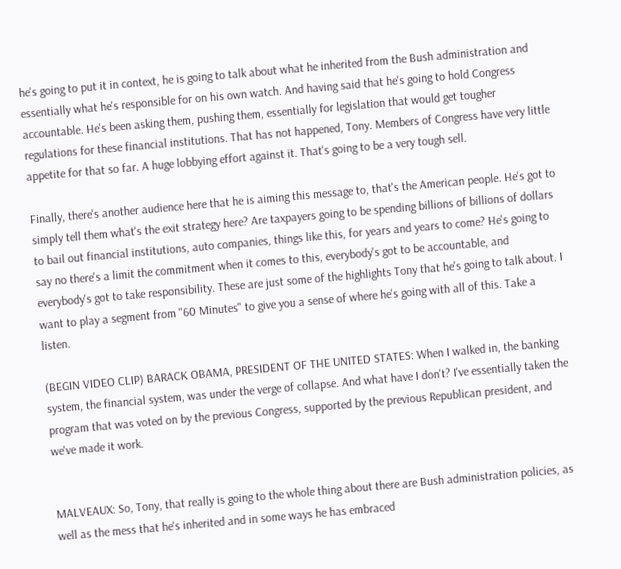he's going to put it in context, he is going to talk about what he inherited from the Bush administration and essentially what he's responsible for on his own watch. And having said that he's going to hold Congress accountable. He's been asking them, pushing them, essentially for legislation that would get tougher regulations for these financial institutions. That has not happened, Tony. Members of Congress have very little appetite for that so far. A huge lobbying effort against it. That's going to be a very tough sell.

Finally, there's another audience here that he is aiming this message to, that's the American people. He's got to simply tell them what's the exit strategy here? Are taxpayers going to be spending billions of billions of dollars to bail out financial institutions, auto companies, things like this, for years and years to come? He's going to say no there's a limit the commitment when it comes to this, everybody's got to be accountable, and everybody's got to take responsibility. These are just some of the highlights Tony that he's going to talk about. I want to play a segment from "60 Minutes" to give you a sense of where he's going with all of this. Take a listen.

(BEGIN VIDEO CLIP) BARACK OBAMA, PRESIDENT OF THE UNITED STATES: When I walked in, the banking system, the financial system, was under the verge of collapse. And what have I don't? I've essentially taken the program that was voted on by the previous Congress, supported by the previous Republican president, and we've made it work.


MALVEAUX: So, Tony, that really is going to the whole thing about there are Bush administration policies, as well as the mess that he's inherited and in some ways he has embraced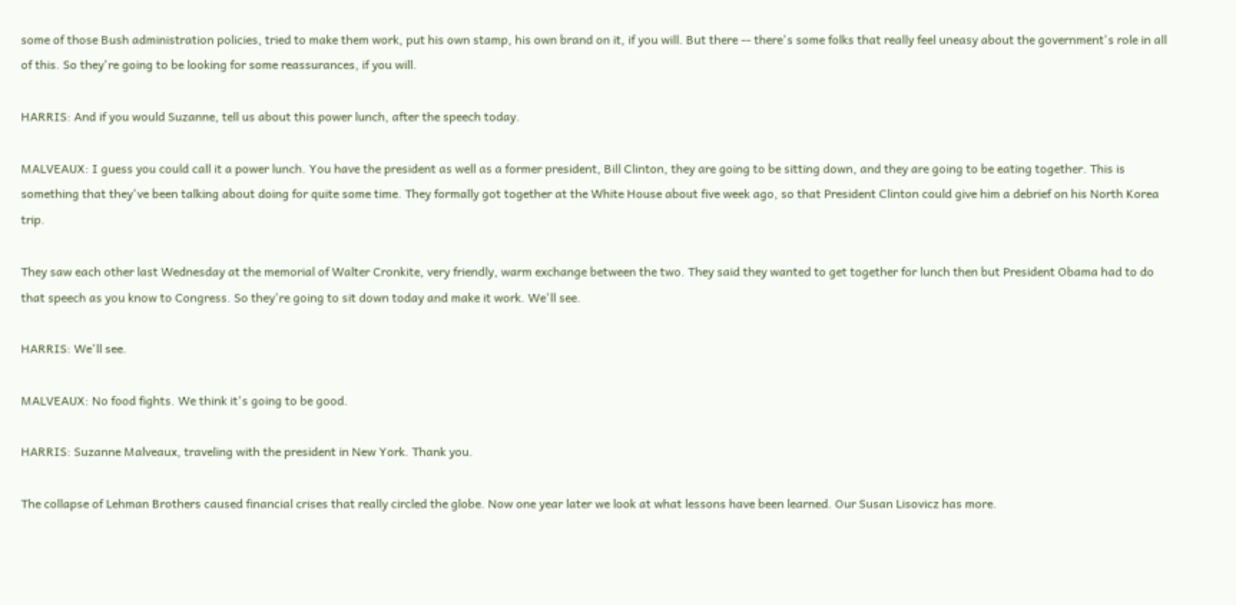some of those Bush administration policies, tried to make them work, put his own stamp, his own brand on it, if you will. But there -- there's some folks that really feel uneasy about the government's role in all of this. So they're going to be looking for some reassurances, if you will.

HARRIS: And if you would Suzanne, tell us about this power lunch, after the speech today.

MALVEAUX: I guess you could call it a power lunch. You have the president as well as a former president, Bill Clinton, they are going to be sitting down, and they are going to be eating together. This is something that they've been talking about doing for quite some time. They formally got together at the White House about five week ago, so that President Clinton could give him a debrief on his North Korea trip.

They saw each other last Wednesday at the memorial of Walter Cronkite, very friendly, warm exchange between the two. They said they wanted to get together for lunch then but President Obama had to do that speech as you know to Congress. So they're going to sit down today and make it work. We'll see.

HARRIS: We'll see.

MALVEAUX: No food fights. We think it's going to be good.

HARRIS: Suzanne Malveaux, traveling with the president in New York. Thank you.

The collapse of Lehman Brothers caused financial crises that really circled the globe. Now one year later we look at what lessons have been learned. Our Susan Lisovicz has more.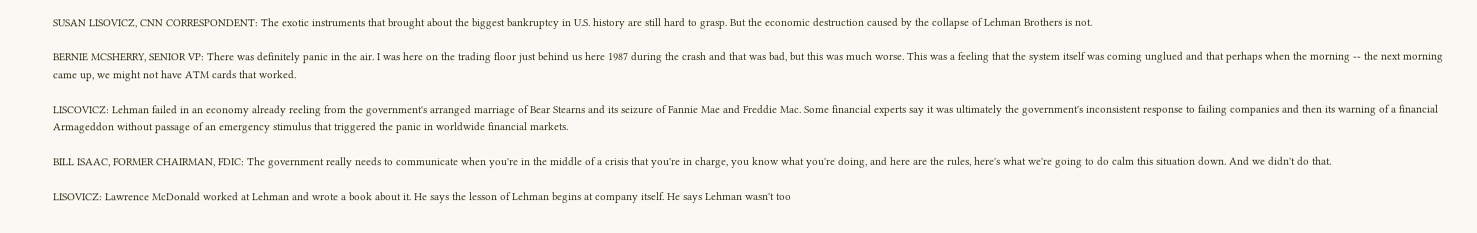SUSAN LISOVICZ, CNN CORRESPONDENT: The exotic instruments that brought about the biggest bankruptcy in U.S. history are still hard to grasp. But the economic destruction caused by the collapse of Lehman Brothers is not.

BERNIE MCSHERRY, SENIOR VP: There was definitely panic in the air. I was here on the trading floor just behind us here 1987 during the crash and that was bad, but this was much worse. This was a feeling that the system itself was coming unglued and that perhaps when the morning -- the next morning came up, we might not have ATM cards that worked.

LISCOVICZ: Lehman failed in an economy already reeling from the government's arranged marriage of Bear Stearns and its seizure of Fannie Mae and Freddie Mac. Some financial experts say it was ultimately the government's inconsistent response to failing companies and then its warning of a financial Armageddon without passage of an emergency stimulus that triggered the panic in worldwide financial markets.

BILL ISAAC, FORMER CHAIRMAN, FDIC: The government really needs to communicate when you're in the middle of a crisis that you're in charge, you know what you're doing, and here are the rules, here's what we're going to do calm this situation down. And we didn't do that.

LISOVICZ: Lawrence McDonald worked at Lehman and wrote a book about it. He says the lesson of Lehman begins at company itself. He says Lehman wasn't too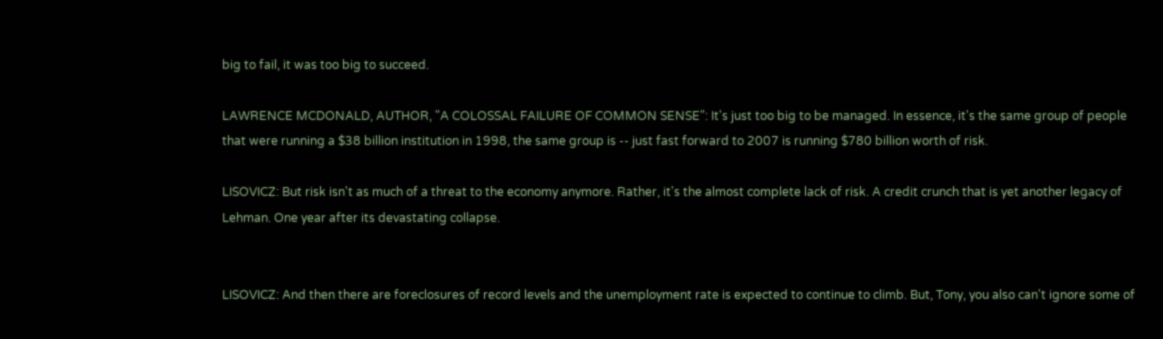big to fail, it was too big to succeed.

LAWRENCE MCDONALD, AUTHOR, "A COLOSSAL FAILURE OF COMMON SENSE": It's just too big to be managed. In essence, it's the same group of people that were running a $38 billion institution in 1998, the same group is -- just fast forward to 2007 is running $780 billion worth of risk.

LISOVICZ: But risk isn't as much of a threat to the economy anymore. Rather, it's the almost complete lack of risk. A credit crunch that is yet another legacy of Lehman. One year after its devastating collapse.


LISOVICZ: And then there are foreclosures of record levels and the unemployment rate is expected to continue to climb. But, Tony, you also can't ignore some of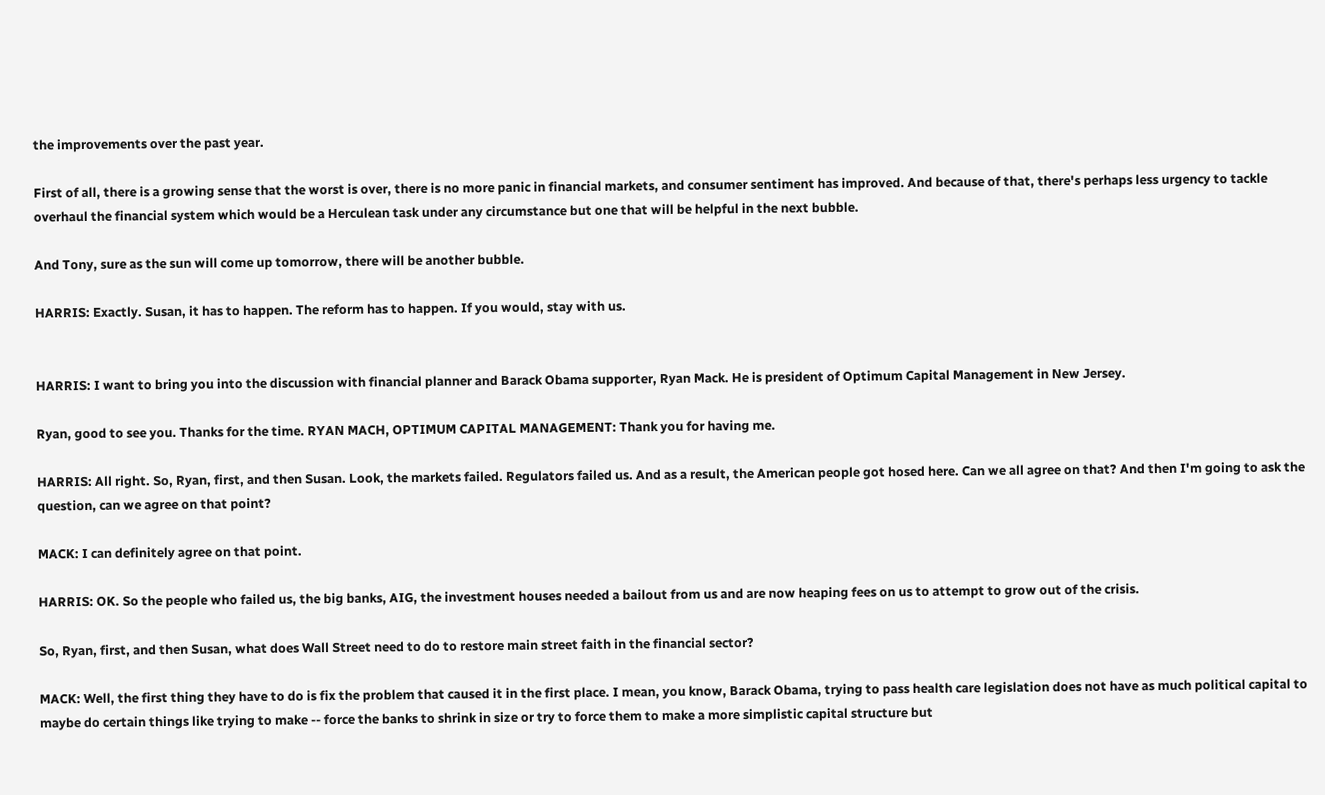the improvements over the past year.

First of all, there is a growing sense that the worst is over, there is no more panic in financial markets, and consumer sentiment has improved. And because of that, there's perhaps less urgency to tackle overhaul the financial system which would be a Herculean task under any circumstance but one that will be helpful in the next bubble.

And Tony, sure as the sun will come up tomorrow, there will be another bubble.

HARRIS: Exactly. Susan, it has to happen. The reform has to happen. If you would, stay with us.


HARRIS: I want to bring you into the discussion with financial planner and Barack Obama supporter, Ryan Mack. He is president of Optimum Capital Management in New Jersey.

Ryan, good to see you. Thanks for the time. RYAN MACH, OPTIMUM CAPITAL MANAGEMENT: Thank you for having me.

HARRIS: All right. So, Ryan, first, and then Susan. Look, the markets failed. Regulators failed us. And as a result, the American people got hosed here. Can we all agree on that? And then I'm going to ask the question, can we agree on that point?

MACK: I can definitely agree on that point.

HARRIS: OK. So the people who failed us, the big banks, AIG, the investment houses needed a bailout from us and are now heaping fees on us to attempt to grow out of the crisis.

So, Ryan, first, and then Susan, what does Wall Street need to do to restore main street faith in the financial sector?

MACK: Well, the first thing they have to do is fix the problem that caused it in the first place. I mean, you know, Barack Obama, trying to pass health care legislation does not have as much political capital to maybe do certain things like trying to make -- force the banks to shrink in size or try to force them to make a more simplistic capital structure but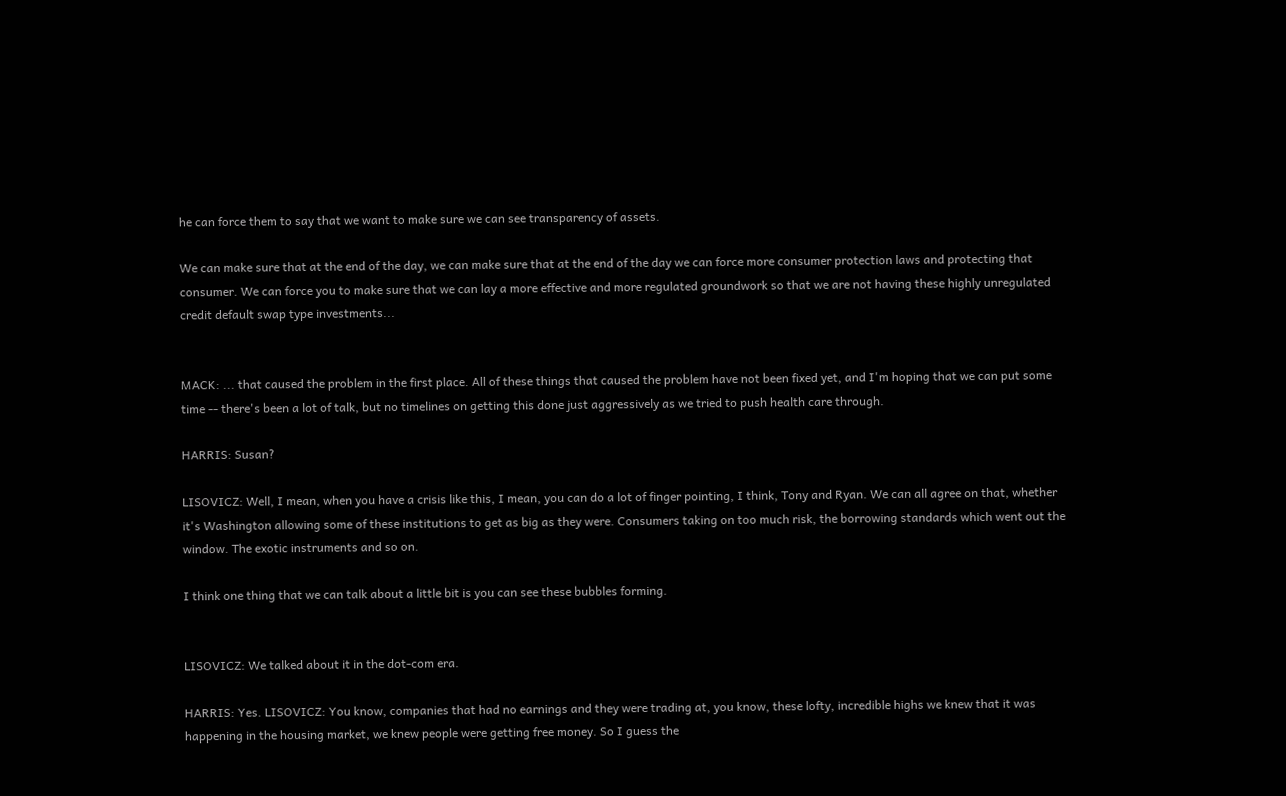he can force them to say that we want to make sure we can see transparency of assets.

We can make sure that at the end of the day, we can make sure that at the end of the day we can force more consumer protection laws and protecting that consumer. We can force you to make sure that we can lay a more effective and more regulated groundwork so that we are not having these highly unregulated credit default swap type investments...


MACK: ... that caused the problem in the first place. All of these things that caused the problem have not been fixed yet, and I'm hoping that we can put some time -- there's been a lot of talk, but no timelines on getting this done just aggressively as we tried to push health care through.

HARRIS: Susan?

LISOVICZ: Well, I mean, when you have a crisis like this, I mean, you can do a lot of finger pointing, I think, Tony and Ryan. We can all agree on that, whether it's Washington allowing some of these institutions to get as big as they were. Consumers taking on too much risk, the borrowing standards which went out the window. The exotic instruments and so on.

I think one thing that we can talk about a little bit is you can see these bubbles forming.


LISOVICZ: We talked about it in the dot-com era.

HARRIS: Yes. LISOVICZ: You know, companies that had no earnings and they were trading at, you know, these lofty, incredible highs we knew that it was happening in the housing market, we knew people were getting free money. So I guess the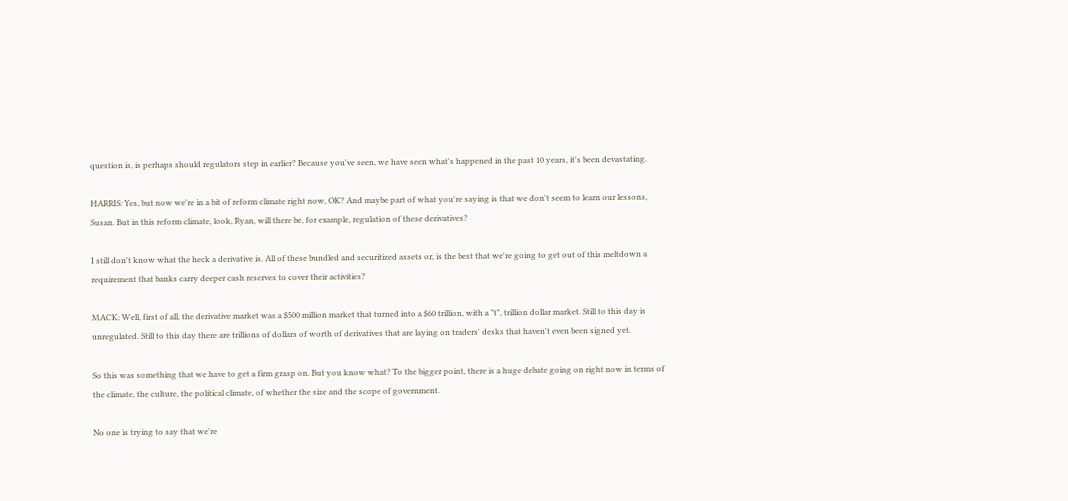question is, is perhaps should regulators step in earlier? Because you've seen, we have seen what's happened in the past 10 years, it's been devastating.

HARRIS: Yes, but now we're in a bit of reform climate right now, OK? And maybe part of what you're saying is that we don't seem to learn our lessons, Susan. But in this reform climate, look, Ryan, will there be, for example, regulation of these derivatives?

I still don't know what the heck a derivative is. All of these bundled and securitized assets or, is the best that we're going to get out of this meltdown a requirement that banks carry deeper cash reserves to cover their activities?

MACK: Well, first of all, the derivative market was a $500 million market that turned into a $60 trillion, with a "t", trillion dollar market. Still to this day is unregulated. Still to this day there are trillions of dollars of worth of derivatives that are laying on traders' desks that haven't even been signed yet.

So this was something that we have to get a firm grasp on. But you know what? To the bigger point, there is a huge debate going on right now in terms of the climate, the culture, the political climate, of whether the size and the scope of government.

No one is trying to say that we're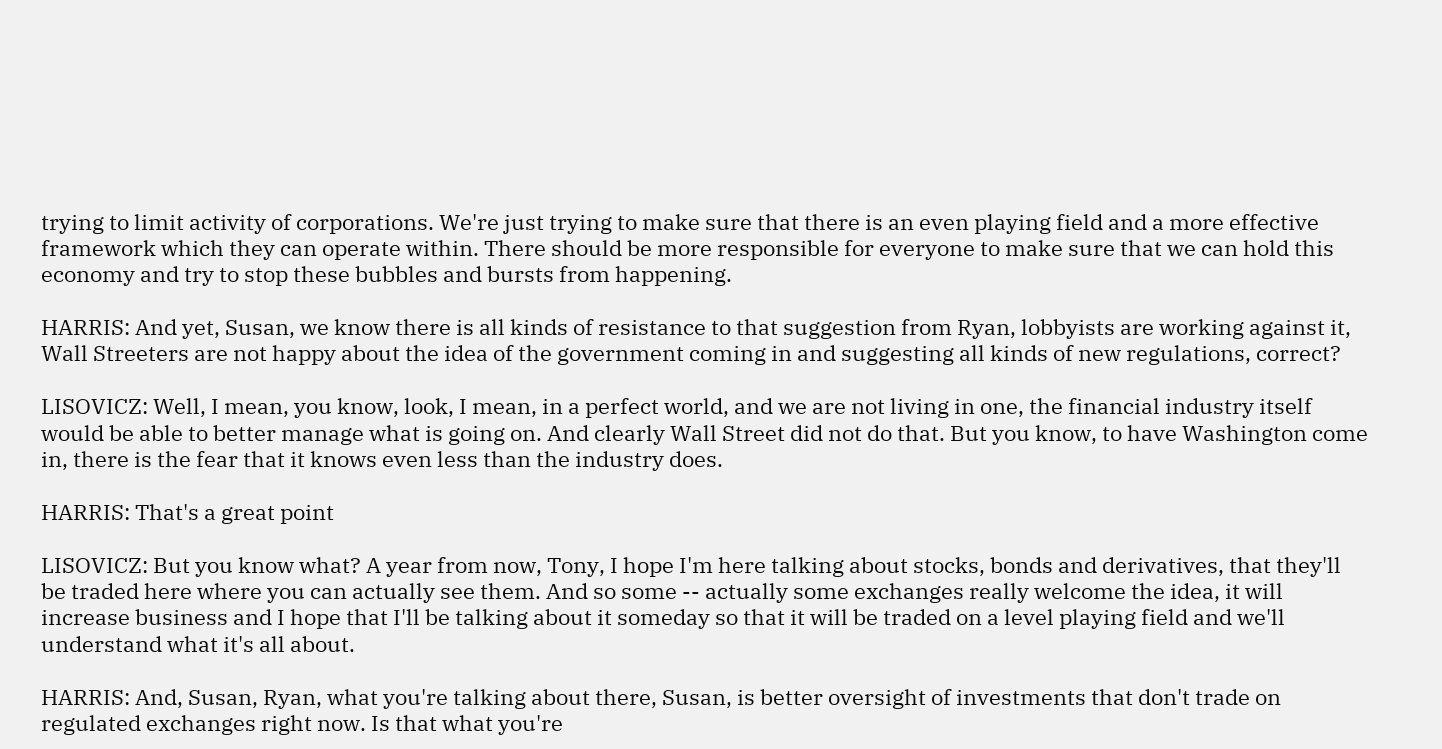trying to limit activity of corporations. We're just trying to make sure that there is an even playing field and a more effective framework which they can operate within. There should be more responsible for everyone to make sure that we can hold this economy and try to stop these bubbles and bursts from happening.

HARRIS: And yet, Susan, we know there is all kinds of resistance to that suggestion from Ryan, lobbyists are working against it, Wall Streeters are not happy about the idea of the government coming in and suggesting all kinds of new regulations, correct?

LISOVICZ: Well, I mean, you know, look, I mean, in a perfect world, and we are not living in one, the financial industry itself would be able to better manage what is going on. And clearly Wall Street did not do that. But you know, to have Washington come in, there is the fear that it knows even less than the industry does.

HARRIS: That's a great point

LISOVICZ: But you know what? A year from now, Tony, I hope I'm here talking about stocks, bonds and derivatives, that they'll be traded here where you can actually see them. And so some -- actually some exchanges really welcome the idea, it will increase business and I hope that I'll be talking about it someday so that it will be traded on a level playing field and we'll understand what it's all about.

HARRIS: And, Susan, Ryan, what you're talking about there, Susan, is better oversight of investments that don't trade on regulated exchanges right now. Is that what you're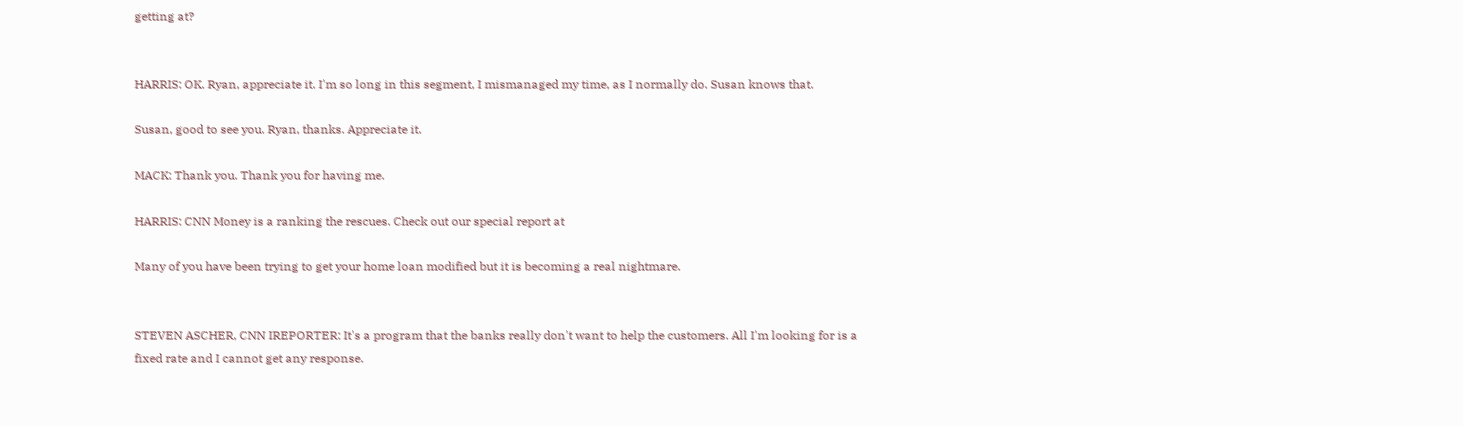getting at?


HARRIS: OK. Ryan, appreciate it. I'm so long in this segment, I mismanaged my time, as I normally do. Susan knows that.

Susan, good to see you. Ryan, thanks. Appreciate it.

MACK: Thank you. Thank you for having me.

HARRIS: CNN Money is a ranking the rescues. Check out our special report at

Many of you have been trying to get your home loan modified but it is becoming a real nightmare.


STEVEN ASCHER, CNN IREPORTER: It's a program that the banks really don't want to help the customers. All I'm looking for is a fixed rate and I cannot get any response.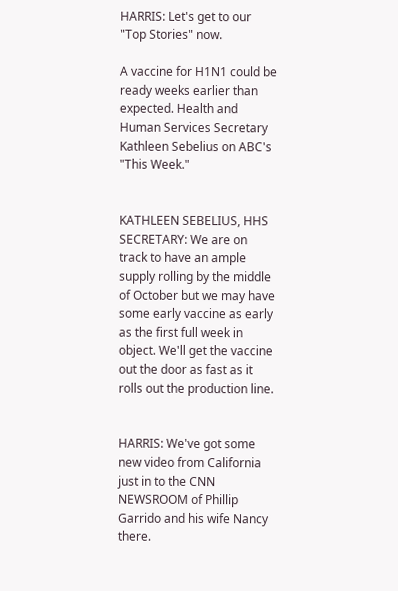HARRIS: Let's get to our "Top Stories" now.

A vaccine for H1N1 could be ready weeks earlier than expected. Health and Human Services Secretary Kathleen Sebelius on ABC's "This Week."


KATHLEEN SEBELIUS, HHS SECRETARY: We are on track to have an ample supply rolling by the middle of October but we may have some early vaccine as early as the first full week in object. We'll get the vaccine out the door as fast as it rolls out the production line.


HARRIS: We've got some new video from California just in to the CNN NEWSROOM of Phillip Garrido and his wife Nancy there.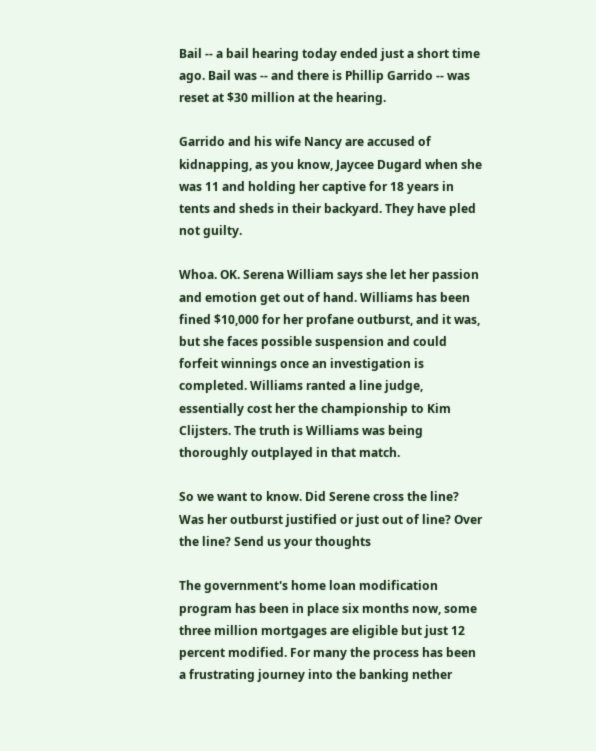Bail -- a bail hearing today ended just a short time ago. Bail was -- and there is Phillip Garrido -- was reset at $30 million at the hearing.

Garrido and his wife Nancy are accused of kidnapping, as you know, Jaycee Dugard when she was 11 and holding her captive for 18 years in tents and sheds in their backyard. They have pled not guilty.

Whoa. OK. Serena William says she let her passion and emotion get out of hand. Williams has been fined $10,000 for her profane outburst, and it was, but she faces possible suspension and could forfeit winnings once an investigation is completed. Williams ranted a line judge, essentially cost her the championship to Kim Clijsters. The truth is Williams was being thoroughly outplayed in that match.

So we want to know. Did Serene cross the line? Was her outburst justified or just out of line? Over the line? Send us your thoughts

The government's home loan modification program has been in place six months now, some three million mortgages are eligible but just 12 percent modified. For many the process has been a frustrating journey into the banking nether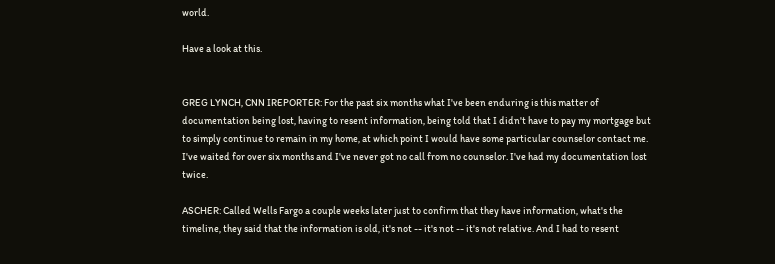world.

Have a look at this.


GREG LYNCH, CNN IREPORTER: For the past six months what I've been enduring is this matter of documentation being lost, having to resent information, being told that I didn't have to pay my mortgage but to simply continue to remain in my home, at which point I would have some particular counselor contact me. I've waited for over six months and I've never got no call from no counselor. I've had my documentation lost twice.

ASCHER: Called Wells Fargo a couple weeks later just to confirm that they have information, what's the timeline, they said that the information is old, it's not -- it's not -- it's not relative. And I had to resent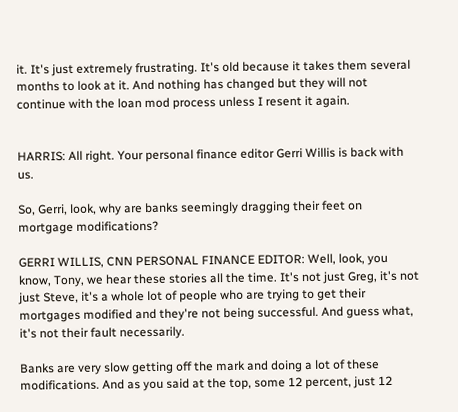it. It's just extremely frustrating. It's old because it takes them several months to look at it. And nothing has changed but they will not continue with the loan mod process unless I resent it again.


HARRIS: All right. Your personal finance editor Gerri Willis is back with us.

So, Gerri, look, why are banks seemingly dragging their feet on mortgage modifications?

GERRI WILLIS, CNN PERSONAL FINANCE EDITOR: Well, look, you know, Tony, we hear these stories all the time. It's not just Greg, it's not just Steve, it's a whole lot of people who are trying to get their mortgages modified and they're not being successful. And guess what, it's not their fault necessarily.

Banks are very slow getting off the mark and doing a lot of these modifications. And as you said at the top, some 12 percent, just 12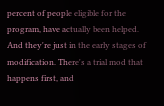percent of people eligible for the program, have actually been helped. And they're just in the early stages of modification. There's a trial mod that happens first, and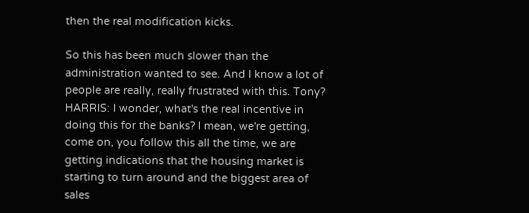then the real modification kicks.

So this has been much slower than the administration wanted to see. And I know a lot of people are really, really frustrated with this. Tony? HARRIS: I wonder, what's the real incentive in doing this for the banks? I mean, we're getting, come on, you follow this all the time, we are getting indications that the housing market is starting to turn around and the biggest area of sales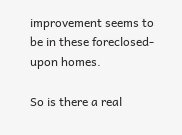improvement seems to be in these foreclosed-upon homes.

So is there a real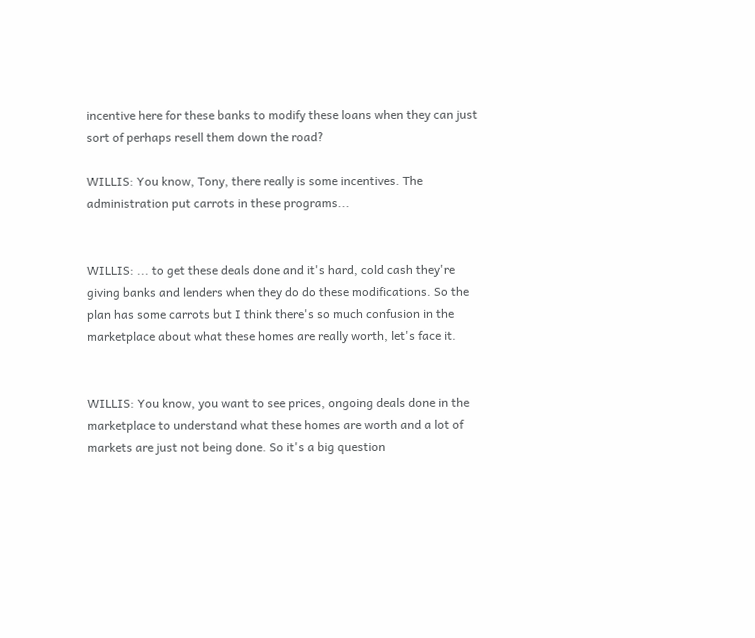incentive here for these banks to modify these loans when they can just sort of perhaps resell them down the road?

WILLIS: You know, Tony, there really is some incentives. The administration put carrots in these programs...


WILLIS: ... to get these deals done and it's hard, cold cash they're giving banks and lenders when they do do these modifications. So the plan has some carrots but I think there's so much confusion in the marketplace about what these homes are really worth, let's face it.


WILLIS: You know, you want to see prices, ongoing deals done in the marketplace to understand what these homes are worth and a lot of markets are just not being done. So it's a big question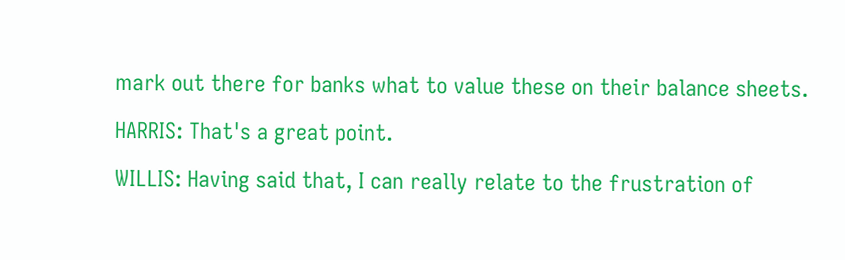mark out there for banks what to value these on their balance sheets.

HARRIS: That's a great point.

WILLIS: Having said that, I can really relate to the frustration of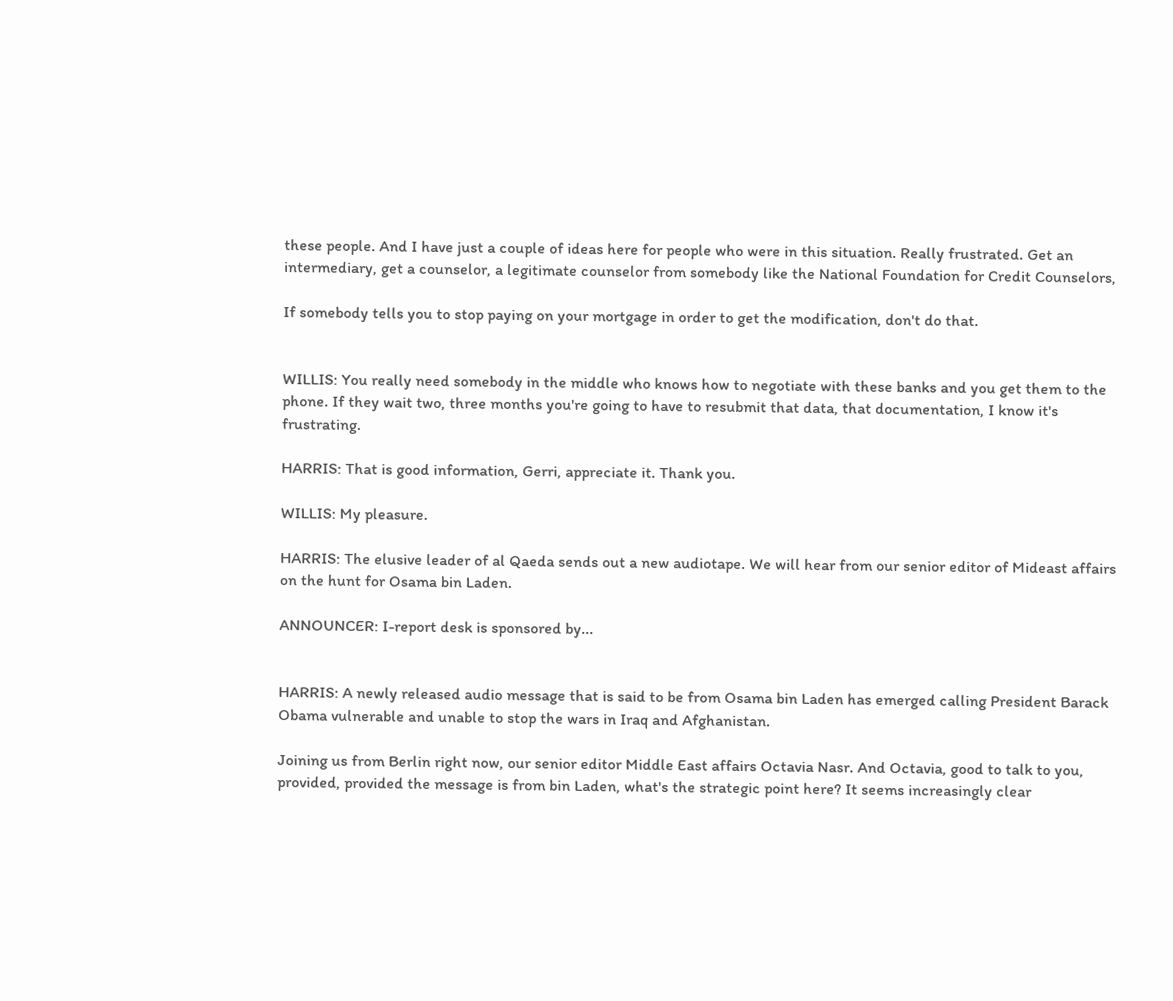these people. And I have just a couple of ideas here for people who were in this situation. Really frustrated. Get an intermediary, get a counselor, a legitimate counselor from somebody like the National Foundation for Credit Counselors,

If somebody tells you to stop paying on your mortgage in order to get the modification, don't do that.


WILLIS: You really need somebody in the middle who knows how to negotiate with these banks and you get them to the phone. If they wait two, three months you're going to have to resubmit that data, that documentation, I know it's frustrating.

HARRIS: That is good information, Gerri, appreciate it. Thank you.

WILLIS: My pleasure.

HARRIS: The elusive leader of al Qaeda sends out a new audiotape. We will hear from our senior editor of Mideast affairs on the hunt for Osama bin Laden.

ANNOUNCER: I-report desk is sponsored by...


HARRIS: A newly released audio message that is said to be from Osama bin Laden has emerged calling President Barack Obama vulnerable and unable to stop the wars in Iraq and Afghanistan.

Joining us from Berlin right now, our senior editor Middle East affairs Octavia Nasr. And Octavia, good to talk to you, provided, provided the message is from bin Laden, what's the strategic point here? It seems increasingly clear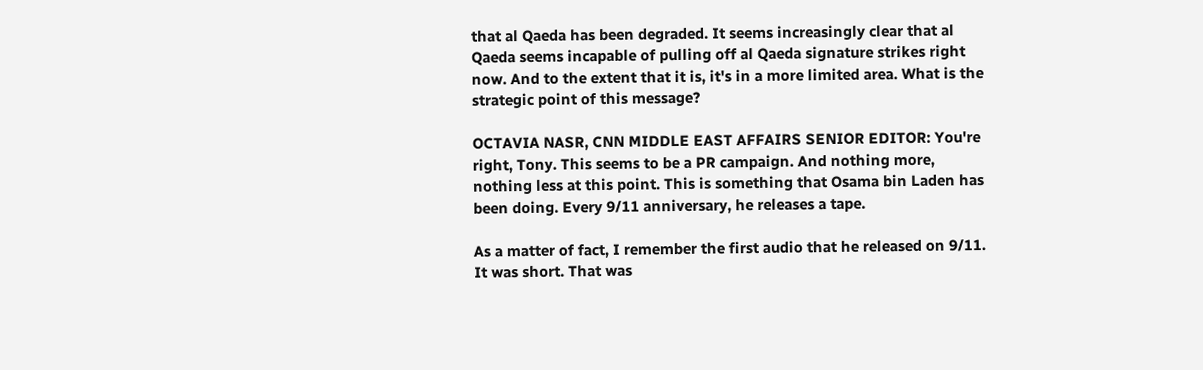that al Qaeda has been degraded. It seems increasingly clear that al Qaeda seems incapable of pulling off al Qaeda signature strikes right now. And to the extent that it is, it's in a more limited area. What is the strategic point of this message?

OCTAVIA NASR, CNN MIDDLE EAST AFFAIRS SENIOR EDITOR: You're right, Tony. This seems to be a PR campaign. And nothing more, nothing less at this point. This is something that Osama bin Laden has been doing. Every 9/11 anniversary, he releases a tape.

As a matter of fact, I remember the first audio that he released on 9/11. It was short. That was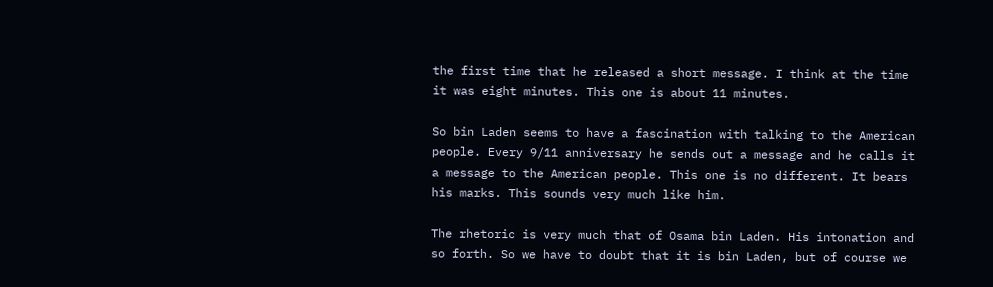the first time that he released a short message. I think at the time it was eight minutes. This one is about 11 minutes.

So bin Laden seems to have a fascination with talking to the American people. Every 9/11 anniversary he sends out a message and he calls it a message to the American people. This one is no different. It bears his marks. This sounds very much like him.

The rhetoric is very much that of Osama bin Laden. His intonation and so forth. So we have to doubt that it is bin Laden, but of course we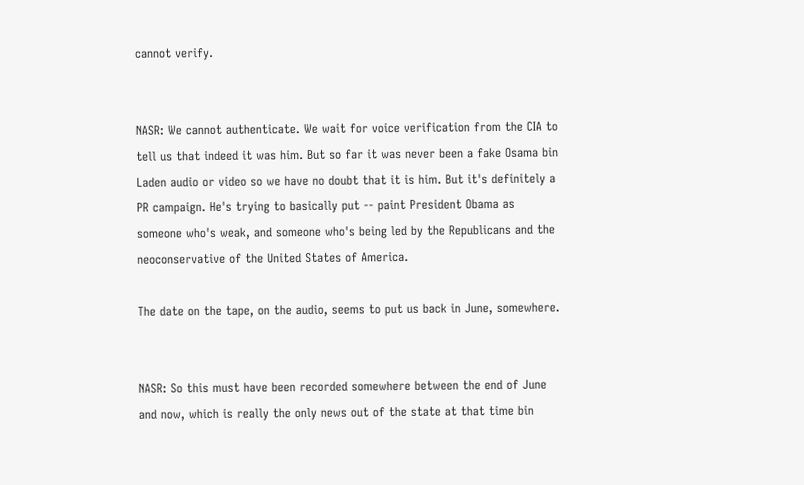cannot verify.


NASR: We cannot authenticate. We wait for voice verification from the CIA to tell us that indeed it was him. But so far it was never been a fake Osama bin Laden audio or video so we have no doubt that it is him. But it's definitely a PR campaign. He's trying to basically put -- paint President Obama as someone who's weak, and someone who's being led by the Republicans and the neoconservative of the United States of America.

The date on the tape, on the audio, seems to put us back in June, somewhere.


NASR: So this must have been recorded somewhere between the end of June and now, which is really the only news out of the state at that time bin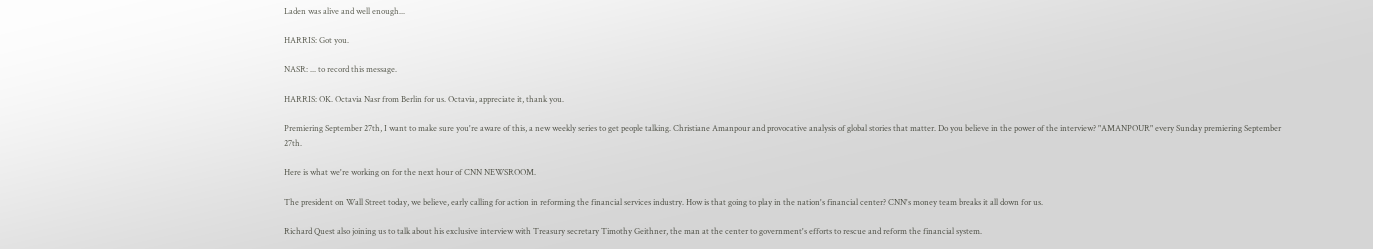Laden was alive and well enough...

HARRIS: Got you.

NASR: ... to record this message.

HARRIS: OK. Octavia Nasr from Berlin for us. Octavia, appreciate it, thank you.

Premiering September 27th, I want to make sure you're aware of this, a new weekly series to get people talking. Christiane Amanpour and provocative analysis of global stories that matter. Do you believe in the power of the interview? "AMANPOUR" every Sunday premiering September 27th.

Here is what we're working on for the next hour of CNN NEWSROOM.

The president on Wall Street today, we believe, early calling for action in reforming the financial services industry. How is that going to play in the nation's financial center? CNN's money team breaks it all down for us.

Richard Quest also joining us to talk about his exclusive interview with Treasury secretary Timothy Geithner, the man at the center to government's efforts to rescue and reform the financial system.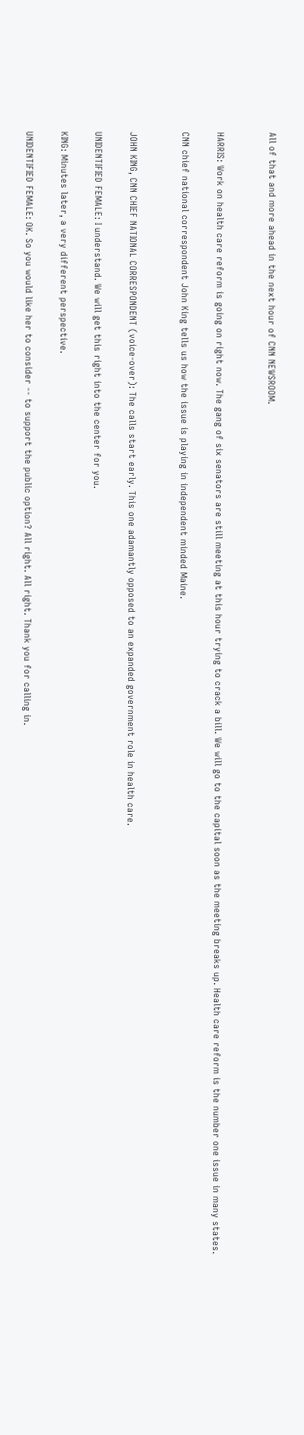All of that and more ahead in the next hour of CNN NEWSROOM.


HARRIS: Work on health care reform is going on right now. The gang of six senators are still meeting at this hour trying to crack a bill. We will go to the capital soon as the meeting breaks up. Health care reform is the number one issue in many states.

CNN chief national correspondent John King tells us how the issue is playing in independent minded Maine.


JOHN KING, CNN CHIEF NATIONAL CORRESPONDENT (voice-over): The calls start early. This one adamantly opposed to an expanded government role in health care.

UNIDENTIFIED FEMALE: I understand. We will get this right into the center for you.

KING: Minutes later, a very different perspective.

UNIDENTIFIED FEMALE: OK. So you would like her to consider -- to support the public option? All right. All right. Thank you for calling in.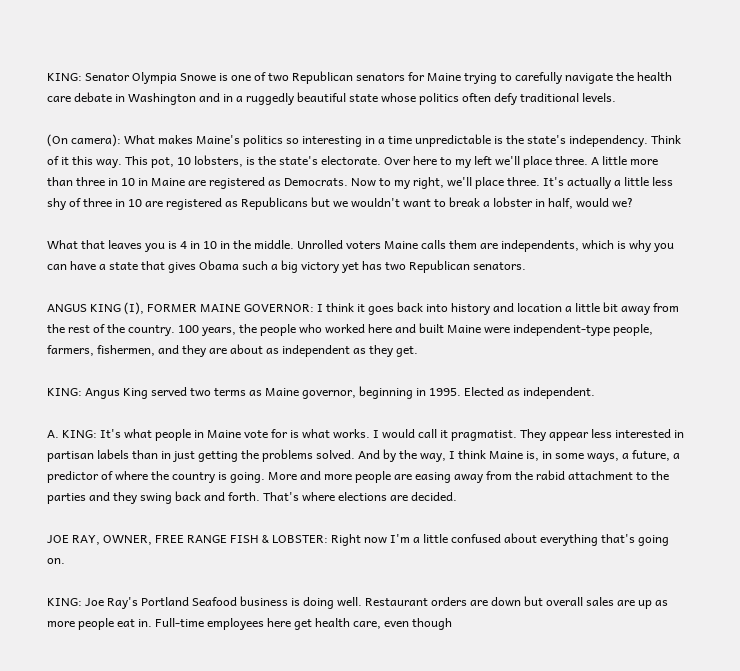KING: Senator Olympia Snowe is one of two Republican senators for Maine trying to carefully navigate the health care debate in Washington and in a ruggedly beautiful state whose politics often defy traditional levels.

(On camera): What makes Maine's politics so interesting in a time unpredictable is the state's independency. Think of it this way. This pot, 10 lobsters, is the state's electorate. Over here to my left we'll place three. A little more than three in 10 in Maine are registered as Democrats. Now to my right, we'll place three. It's actually a little less shy of three in 10 are registered as Republicans but we wouldn't want to break a lobster in half, would we?

What that leaves you is 4 in 10 in the middle. Unrolled voters Maine calls them are independents, which is why you can have a state that gives Obama such a big victory yet has two Republican senators.

ANGUS KING (I), FORMER MAINE GOVERNOR: I think it goes back into history and location a little bit away from the rest of the country. 100 years, the people who worked here and built Maine were independent-type people, farmers, fishermen, and they are about as independent as they get.

KING: Angus King served two terms as Maine governor, beginning in 1995. Elected as independent.

A. KING: It's what people in Maine vote for is what works. I would call it pragmatist. They appear less interested in partisan labels than in just getting the problems solved. And by the way, I think Maine is, in some ways, a future, a predictor of where the country is going. More and more people are easing away from the rabid attachment to the parties and they swing back and forth. That's where elections are decided.

JOE RAY, OWNER, FREE RANGE FISH & LOBSTER: Right now I'm a little confused about everything that's going on.

KING: Joe Ray's Portland Seafood business is doing well. Restaurant orders are down but overall sales are up as more people eat in. Full-time employees here get health care, even though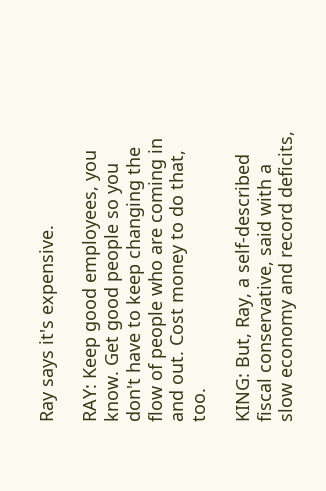Ray says it's expensive.

RAY: Keep good employees, you know. Get good people so you don't have to keep changing the flow of people who are coming in and out. Cost money to do that, too.

KING: But, Ray, a self-described fiscal conservative, said with a slow economy and record deficits,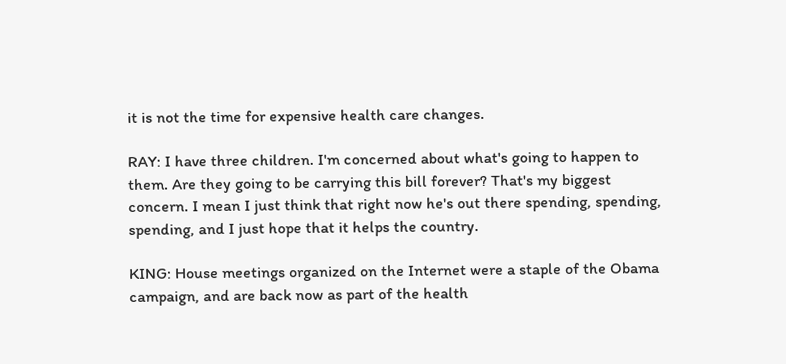it is not the time for expensive health care changes.

RAY: I have three children. I'm concerned about what's going to happen to them. Are they going to be carrying this bill forever? That's my biggest concern. I mean I just think that right now he's out there spending, spending, spending, and I just hope that it helps the country.

KING: House meetings organized on the Internet were a staple of the Obama campaign, and are back now as part of the health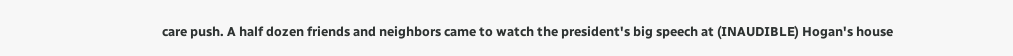care push. A half dozen friends and neighbors came to watch the president's big speech at (INAUDIBLE) Hogan's house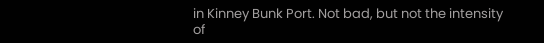in Kinney Bunk Port. Not bad, but not the intensity of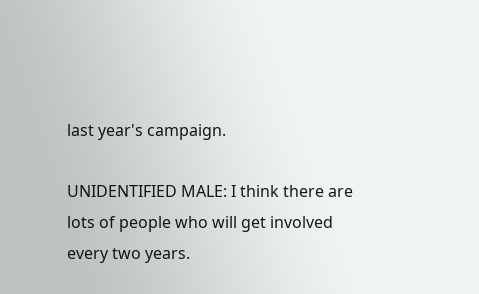last year's campaign.

UNIDENTIFIED MALE: I think there are lots of people who will get involved every two years.